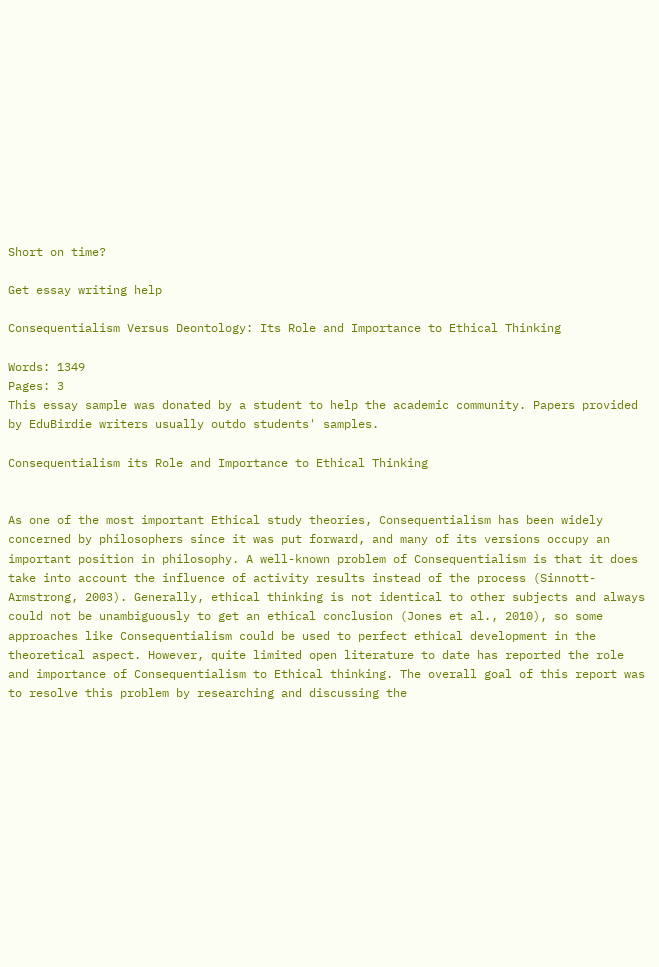Short on time?

Get essay writing help

Consequentialism Versus Deontology: Its Role and Importance to Ethical Thinking

Words: 1349
Pages: 3
This essay sample was donated by a student to help the academic community. Papers provided by EduBirdie writers usually outdo students' samples.

Consequentialism its Role and Importance to Ethical Thinking


As one of the most important Ethical study theories, Consequentialism has been widely concerned by philosophers since it was put forward, and many of its versions occupy an important position in philosophy. A well-known problem of Consequentialism is that it does take into account the influence of activity results instead of the process (Sinnott-Armstrong, 2003). Generally, ethical thinking is not identical to other subjects and always could not be unambiguously to get an ethical conclusion (Jones et al., 2010), so some approaches like Consequentialism could be used to perfect ethical development in the theoretical aspect. However, quite limited open literature to date has reported the role and importance of Consequentialism to Ethical thinking. The overall goal of this report was to resolve this problem by researching and discussing the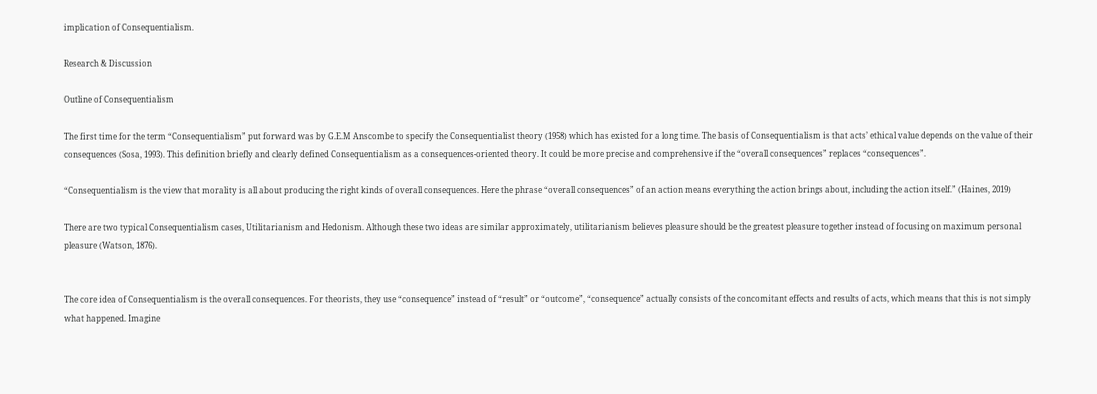implication of Consequentialism.

Research & Discussion

Outline of Consequentialism

The first time for the term “Consequentialism” put forward was by G.E.M Anscombe to specify the Consequentialist theory (1958) which has existed for a long time. The basis of Consequentialism is that acts’ ethical value depends on the value of their consequences (Sosa, 1993). This definition briefly and clearly defined Consequentialism as a consequences-oriented theory. It could be more precise and comprehensive if the “overall consequences” replaces “consequences”.

“Consequentialism is the view that morality is all about producing the right kinds of overall consequences. Here the phrase “overall consequences” of an action means everything the action brings about, including the action itself.” (Haines, 2019)

There are two typical Consequentialism cases, Utilitarianism and Hedonism. Although these two ideas are similar approximately, utilitarianism believes pleasure should be the greatest pleasure together instead of focusing on maximum personal pleasure (Watson, 1876).


The core idea of Consequentialism is the overall consequences. For theorists, they use “consequence” instead of “result” or “outcome”, “consequence” actually consists of the concomitant effects and results of acts, which means that this is not simply what happened. Imagine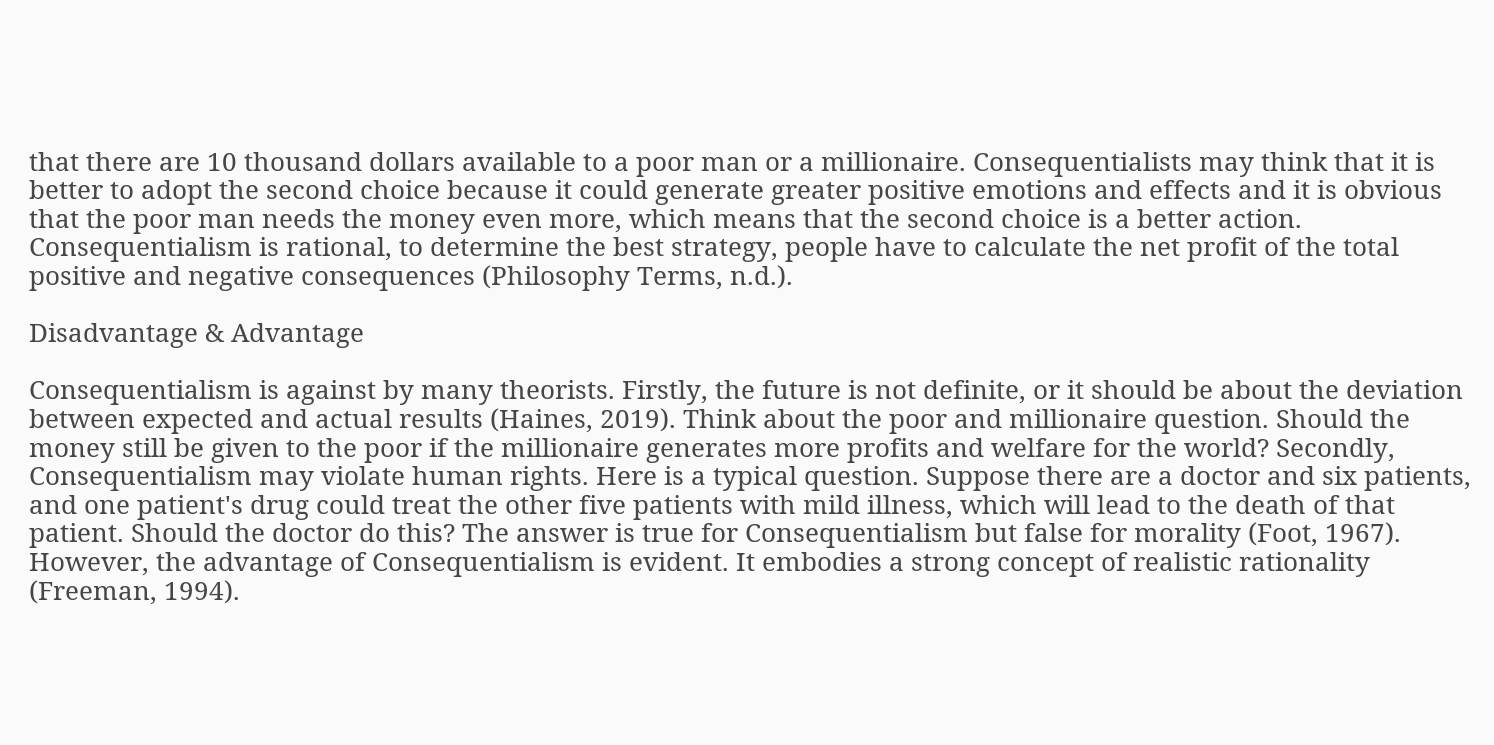that there are 10 thousand dollars available to a poor man or a millionaire. Consequentialists may think that it is better to adopt the second choice because it could generate greater positive emotions and effects and it is obvious that the poor man needs the money even more, which means that the second choice is a better action. Consequentialism is rational, to determine the best strategy, people have to calculate the net profit of the total positive and negative consequences (Philosophy Terms, n.d.).

Disadvantage & Advantage

Consequentialism is against by many theorists. Firstly, the future is not definite, or it should be about the deviation between expected and actual results (Haines, 2019). Think about the poor and millionaire question. Should the money still be given to the poor if the millionaire generates more profits and welfare for the world? Secondly, Consequentialism may violate human rights. Here is a typical question. Suppose there are a doctor and six patients, and one patient's drug could treat the other five patients with mild illness, which will lead to the death of that patient. Should the doctor do this? The answer is true for Consequentialism but false for morality (Foot, 1967). However, the advantage of Consequentialism is evident. It embodies a strong concept of realistic rationality (Freeman, 1994).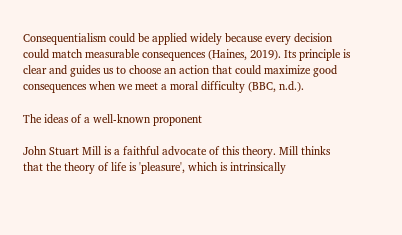Consequentialism could be applied widely because every decision could match measurable consequences (Haines, 2019). Its principle is clear and guides us to choose an action that could maximize good consequences when we meet a moral difficulty (BBC, n.d.).

The ideas of a well-known proponent

John Stuart Mill is a faithful advocate of this theory. Mill thinks that the theory of life is 'pleasure', which is intrinsically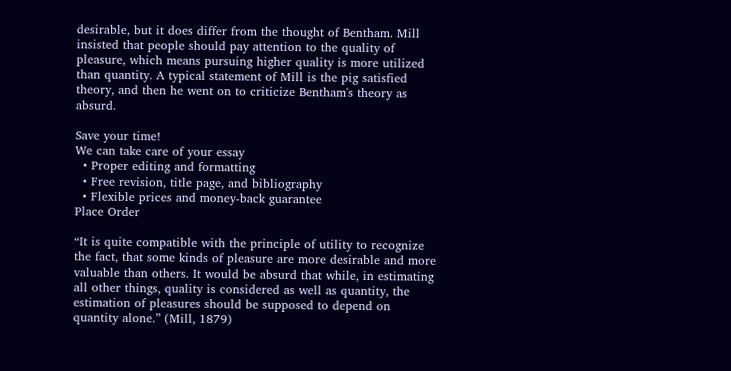desirable, but it does differ from the thought of Bentham. Mill insisted that people should pay attention to the quality of pleasure, which means pursuing higher quality is more utilized than quantity. A typical statement of Mill is the pig satisfied theory, and then he went on to criticize Bentham's theory as absurd.

Save your time!
We can take care of your essay
  • Proper editing and formatting
  • Free revision, title page, and bibliography
  • Flexible prices and money-back guarantee
Place Order

“It is quite compatible with the principle of utility to recognize the fact, that some kinds of pleasure are more desirable and more valuable than others. It would be absurd that while, in estimating all other things, quality is considered as well as quantity, the estimation of pleasures should be supposed to depend on quantity alone.” (Mill, 1879)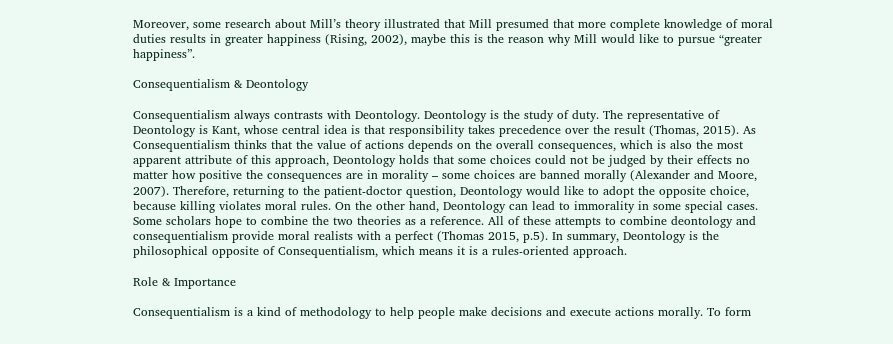Moreover, some research about Mill’s theory illustrated that Mill presumed that more complete knowledge of moral duties results in greater happiness (Rising, 2002), maybe this is the reason why Mill would like to pursue “greater happiness”.

Consequentialism & Deontology

Consequentialism always contrasts with Deontology. Deontology is the study of duty. The representative of Deontology is Kant, whose central idea is that responsibility takes precedence over the result (Thomas, 2015). As Consequentialism thinks that the value of actions depends on the overall consequences, which is also the most apparent attribute of this approach, Deontology holds that some choices could not be judged by their effects no matter how positive the consequences are in morality – some choices are banned morally (Alexander and Moore, 2007). Therefore, returning to the patient-doctor question, Deontology would like to adopt the opposite choice, because killing violates moral rules. On the other hand, Deontology can lead to immorality in some special cases. Some scholars hope to combine the two theories as a reference. All of these attempts to combine deontology and consequentialism provide moral realists with a perfect (Thomas 2015, p.5). In summary, Deontology is the philosophical opposite of Consequentialism, which means it is a rules-oriented approach.

Role & Importance

Consequentialism is a kind of methodology to help people make decisions and execute actions morally. To form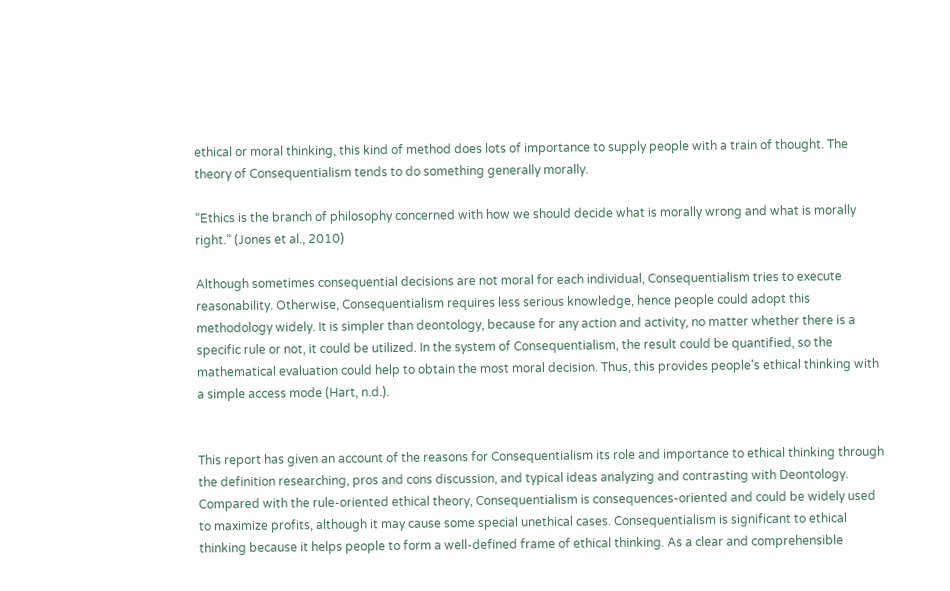ethical or moral thinking, this kind of method does lots of importance to supply people with a train of thought. The theory of Consequentialism tends to do something generally morally.

“Ethics is the branch of philosophy concerned with how we should decide what is morally wrong and what is morally right.” (Jones et al., 2010)

Although sometimes consequential decisions are not moral for each individual, Consequentialism tries to execute reasonability. Otherwise, Consequentialism requires less serious knowledge, hence people could adopt this methodology widely. It is simpler than deontology, because for any action and activity, no matter whether there is a specific rule or not, it could be utilized. In the system of Consequentialism, the result could be quantified, so the mathematical evaluation could help to obtain the most moral decision. Thus, this provides people's ethical thinking with a simple access mode (Hart, n.d.).


This report has given an account of the reasons for Consequentialism its role and importance to ethical thinking through the definition researching, pros and cons discussion, and typical ideas analyzing and contrasting with Deontology. Compared with the rule-oriented ethical theory, Consequentialism is consequences-oriented and could be widely used to maximize profits, although it may cause some special unethical cases. Consequentialism is significant to ethical thinking because it helps people to form a well-defined frame of ethical thinking. As a clear and comprehensible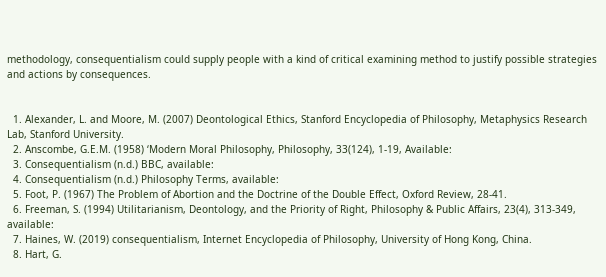methodology, consequentialism could supply people with a kind of critical examining method to justify possible strategies and actions by consequences.


  1. Alexander, L. and Moore, M. (2007) Deontological Ethics, Stanford Encyclopedia of Philosophy, Metaphysics Research Lab, Stanford University.
  2. Anscombe, G.E.M. (1958) ‘Modern Moral Philosophy, Philosophy, 33(124), 1-19, Available:
  3. Consequentialism (n.d.) BBC, available:
  4. Consequentialism (n.d.) Philosophy Terms, available:
  5. Foot, P. (1967) The Problem of Abortion and the Doctrine of the Double Effect, Oxford Review, 28-41.
  6. Freeman, S. (1994) Utilitarianism, Deontology, and the Priority of Right, Philosophy & Public Affairs, 23(4), 313-349, available:
  7. Haines, W. (2019) consequentialism, Internet Encyclopedia of Philosophy, University of Hong Kong, China.
  8. Hart, G.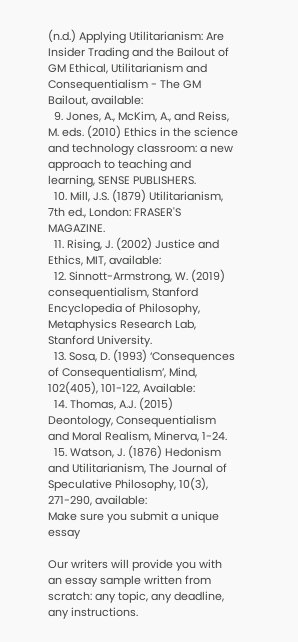(n.d.) Applying Utilitarianism: Are Insider Trading and the Bailout of GM Ethical, Utilitarianism and Consequentialism - The GM Bailout, available:
  9. Jones, A., McKim, A., and Reiss, M. eds. (2010) Ethics in the science and technology classroom: a new approach to teaching and learning, SENSE PUBLISHERS.
  10. Mill, J.S. (1879) Utilitarianism, 7th ed., London: FRASER'S MAGAZINE.
  11. Rising, J. (2002) Justice and Ethics, MIT, available:
  12. Sinnott-Armstrong, W. (2019) consequentialism, Stanford Encyclopedia of Philosophy, Metaphysics Research Lab, Stanford University.
  13. Sosa, D. (1993) ‘Consequences of Consequentialism’, Mind, 102(405), 101-122, Available:
  14. Thomas, A.J. (2015) Deontology, Consequentialism and Moral Realism, Minerva, 1-24.
  15. Watson, J. (1876) Hedonism and Utilitarianism, The Journal of Speculative Philosophy, 10(3), 271-290, available:
Make sure you submit a unique essay

Our writers will provide you with an essay sample written from scratch: any topic, any deadline, any instructions.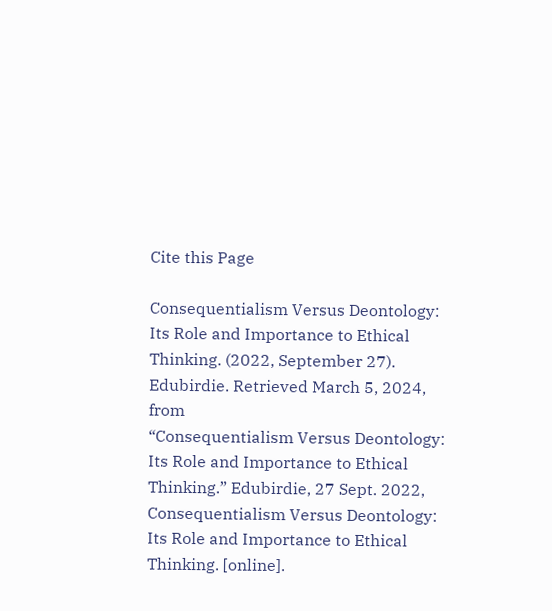Cite this Page

Consequentialism Versus Deontology: Its Role and Importance to Ethical Thinking. (2022, September 27). Edubirdie. Retrieved March 5, 2024, from
“Consequentialism Versus Deontology: Its Role and Importance to Ethical Thinking.” Edubirdie, 27 Sept. 2022,
Consequentialism Versus Deontology: Its Role and Importance to Ethical Thinking. [online].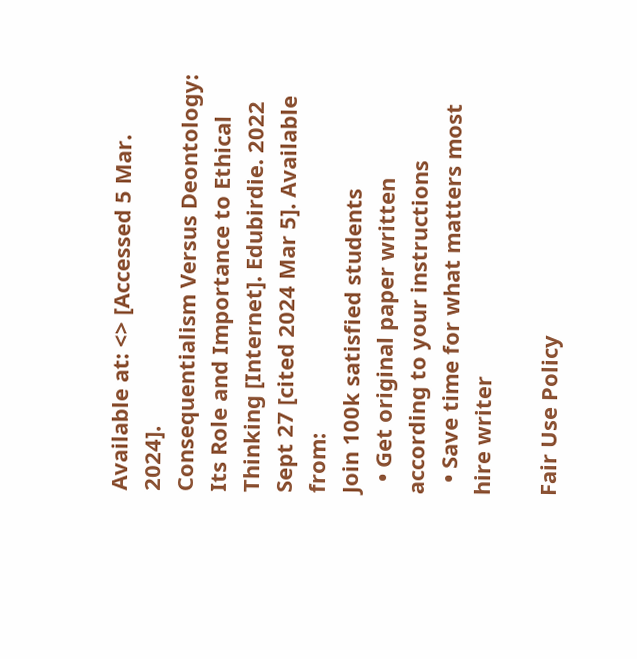Available at: <> [Accessed 5 Mar. 2024].
Consequentialism Versus Deontology: Its Role and Importance to Ethical Thinking [Internet]. Edubirdie. 2022 Sept 27 [cited 2024 Mar 5]. Available from:
Join 100k satisfied students
  • Get original paper written according to your instructions
  • Save time for what matters most
hire writer

Fair Use Policy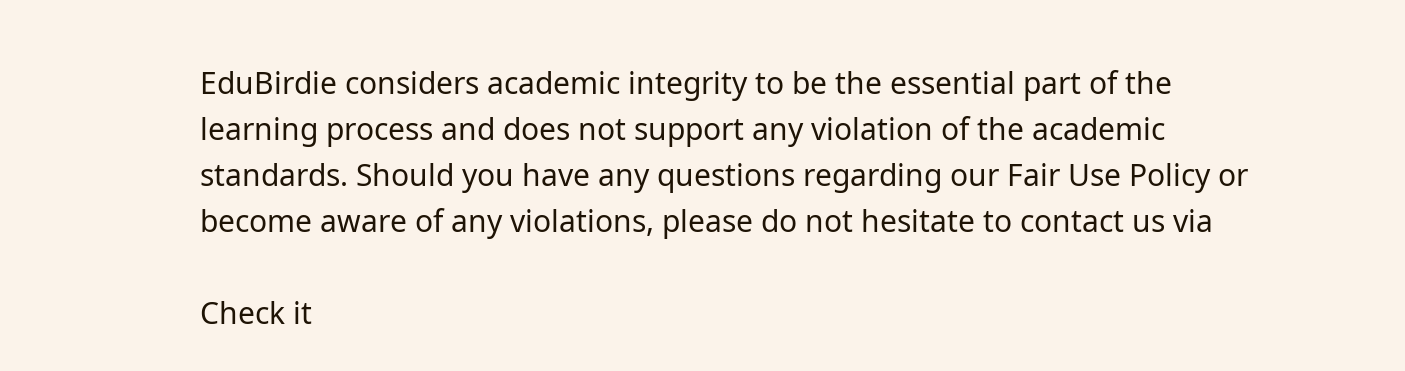EduBirdie considers academic integrity to be the essential part of the learning process and does not support any violation of the academic standards. Should you have any questions regarding our Fair Use Policy or become aware of any violations, please do not hesitate to contact us via

Check it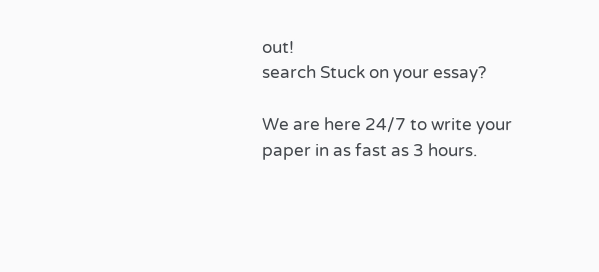out!
search Stuck on your essay?

We are here 24/7 to write your paper in as fast as 3 hours.